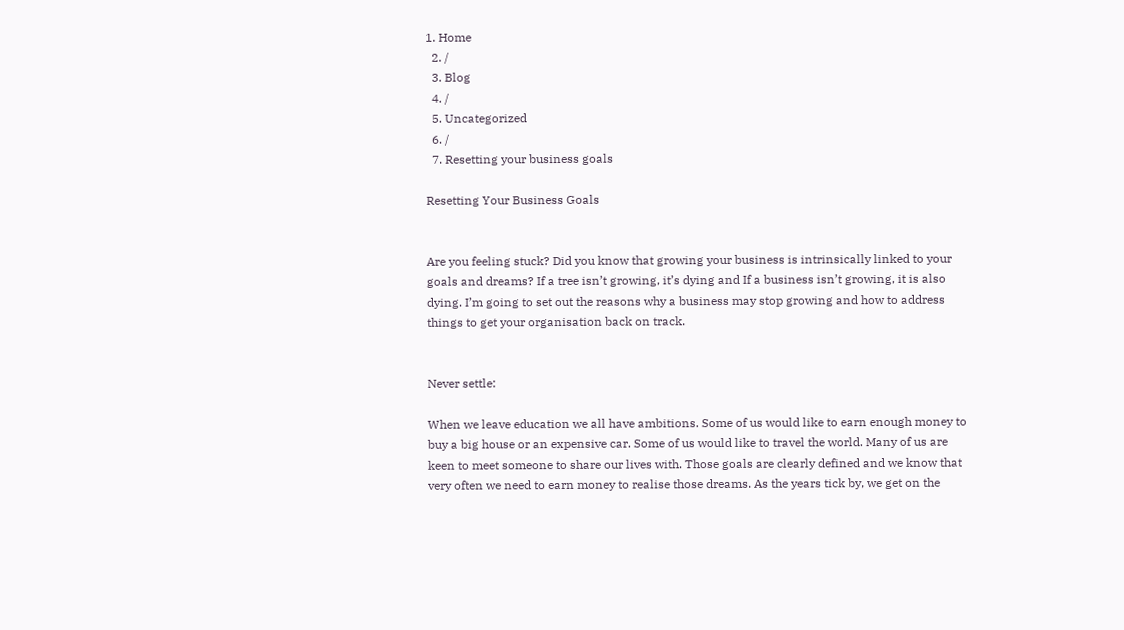1. Home
  2. /
  3. Blog
  4. /
  5. Uncategorized
  6. /
  7. Resetting your business goals

Resetting Your Business Goals


Are you feeling stuck? Did you know that growing your business is intrinsically linked to your goals and dreams? If a tree isn’t growing, it’s dying and If a business isn’t growing, it is also dying. I’m going to set out the reasons why a business may stop growing and how to address things to get your organisation back on track.


Never settle:

When we leave education we all have ambitions. Some of us would like to earn enough money to buy a big house or an expensive car. Some of us would like to travel the world. Many of us are keen to meet someone to share our lives with. Those goals are clearly defined and we know that very often we need to earn money to realise those dreams. As the years tick by, we get on the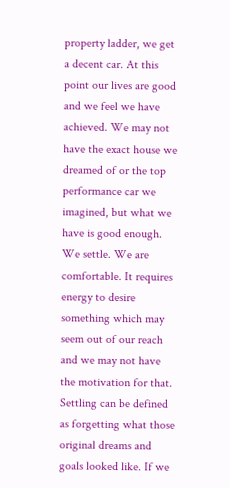property ladder, we get a decent car. At this point our lives are good and we feel we have achieved. We may not have the exact house we dreamed of or the top performance car we imagined, but what we have is good enough. We settle. We are comfortable. It requires energy to desire something which may seem out of our reach and we may not have the motivation for that. Settling can be defined as forgetting what those original dreams and goals looked like. If we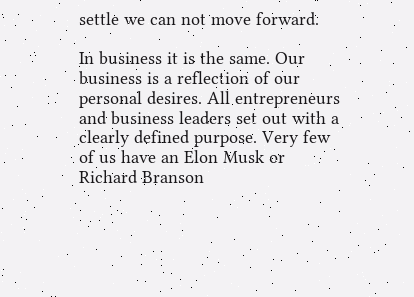settle we can not move forward.

In business it is the same. Our business is a reflection of our personal desires. All entrepreneurs and business leaders set out with a clearly defined purpose. Very few of us have an Elon Musk or Richard Branson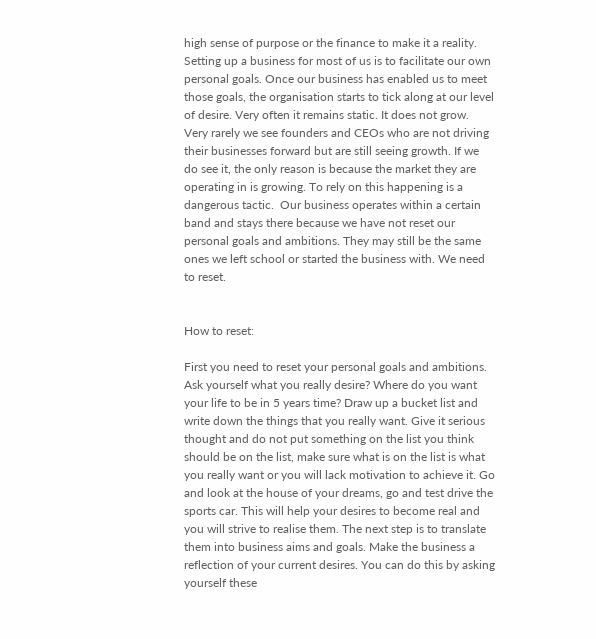high sense of purpose or the finance to make it a reality. Setting up a business for most of us is to facilitate our own personal goals. Once our business has enabled us to meet those goals, the organisation starts to tick along at our level of desire. Very often it remains static. It does not grow. Very rarely we see founders and CEOs who are not driving their businesses forward but are still seeing growth. If we do see it, the only reason is because the market they are operating in is growing. To rely on this happening is a dangerous tactic.  Our business operates within a certain band and stays there because we have not reset our personal goals and ambitions. They may still be the same ones we left school or started the business with. We need to reset.


How to reset:

First you need to reset your personal goals and ambitions. Ask yourself what you really desire? Where do you want your life to be in 5 years time? Draw up a bucket list and write down the things that you really want. Give it serious thought and do not put something on the list you think should be on the list, make sure what is on the list is what you really want or you will lack motivation to achieve it. Go and look at the house of your dreams, go and test drive the sports car. This will help your desires to become real and you will strive to realise them. The next step is to translate them into business aims and goals. Make the business a reflection of your current desires. You can do this by asking yourself these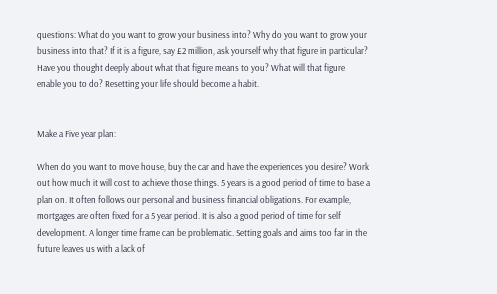questions: What do you want to grow your business into? Why do you want to grow your business into that? If it is a figure, say £2 million, ask yourself why that figure in particular? Have you thought deeply about what that figure means to you? What will that figure enable you to do? Resetting your life should become a habit.


Make a Five year plan:

When do you want to move house, buy the car and have the experiences you desire? Work out how much it will cost to achieve those things. 5 years is a good period of time to base a plan on. It often follows our personal and business financial obligations. For example, mortgages are often fixed for a 5 year period. It is also a good period of time for self development. A longer time frame can be problematic. Setting goals and aims too far in the future leaves us with a lack of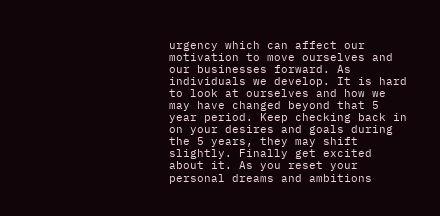urgency which can affect our motivation to move ourselves and our businesses forward. As individuals we develop. It is hard to look at ourselves and how we may have changed beyond that 5 year period. Keep checking back in on your desires and goals during the 5 years, they may shift slightly. Finally get excited about it. As you reset your personal dreams and ambitions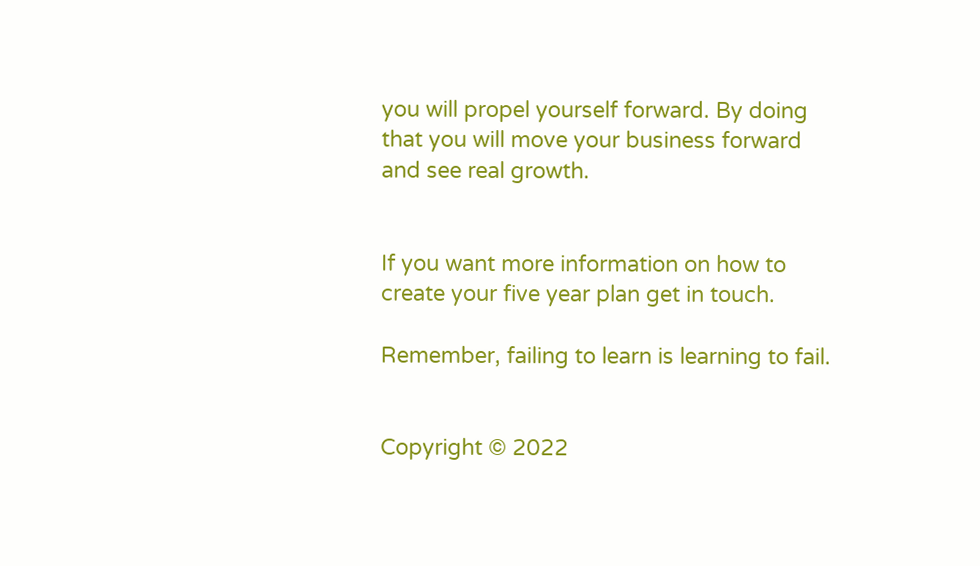you will propel yourself forward. By doing that you will move your business forward and see real growth.


If you want more information on how to create your five year plan get in touch.

Remember, failing to learn is learning to fail.


Copyright © 2022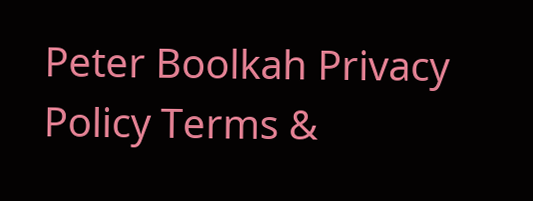Peter Boolkah Privacy Policy Terms &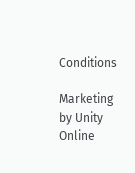Conditions

Marketing by Unity Online